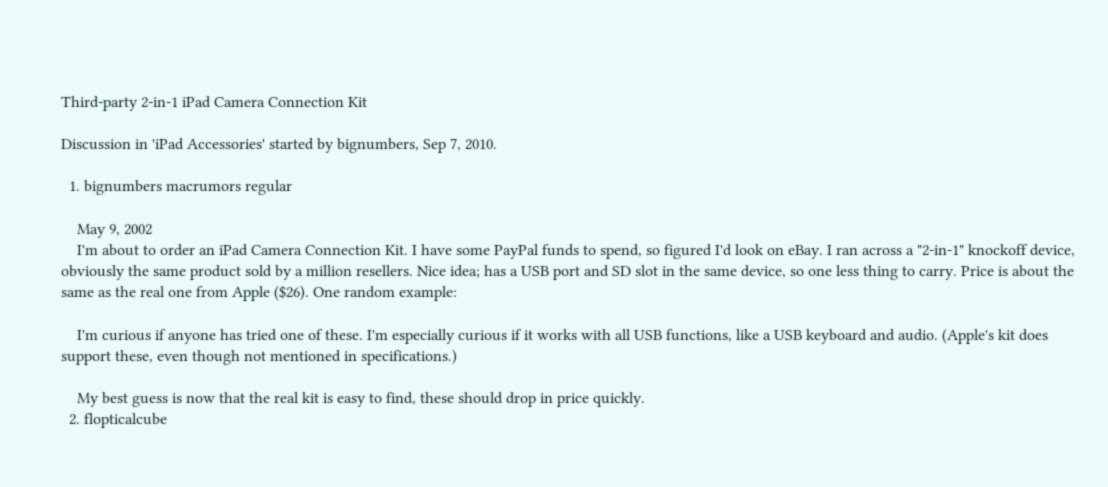Third-party 2-in-1 iPad Camera Connection Kit

Discussion in 'iPad Accessories' started by bignumbers, Sep 7, 2010.

  1. bignumbers macrumors regular

    May 9, 2002
    I'm about to order an iPad Camera Connection Kit. I have some PayPal funds to spend, so figured I'd look on eBay. I ran across a "2-in-1" knockoff device, obviously the same product sold by a million resellers. Nice idea; has a USB port and SD slot in the same device, so one less thing to carry. Price is about the same as the real one from Apple ($26). One random example:

    I'm curious if anyone has tried one of these. I'm especially curious if it works with all USB functions, like a USB keyboard and audio. (Apple's kit does support these, even though not mentioned in specifications.)

    My best guess is now that the real kit is easy to find, these should drop in price quickly.
  2. flopticalcube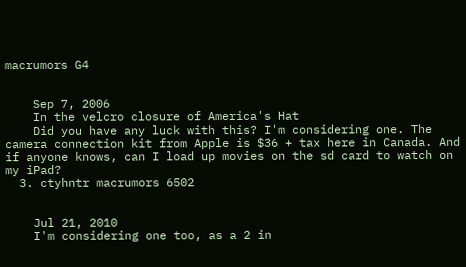macrumors G4


    Sep 7, 2006
    In the velcro closure of America's Hat
    Did you have any luck with this? I'm considering one. The camera connection kit from Apple is $36 + tax here in Canada. And if anyone knows, can I load up movies on the sd card to watch on my iPad?
  3. ctyhntr macrumors 6502


    Jul 21, 2010
    I'm considering one too, as a 2 in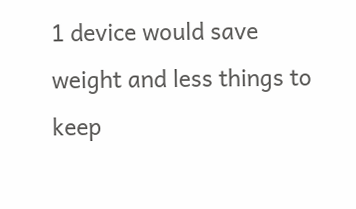1 device would save weight and less things to keep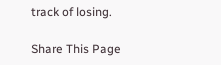track of losing.

Share This Page